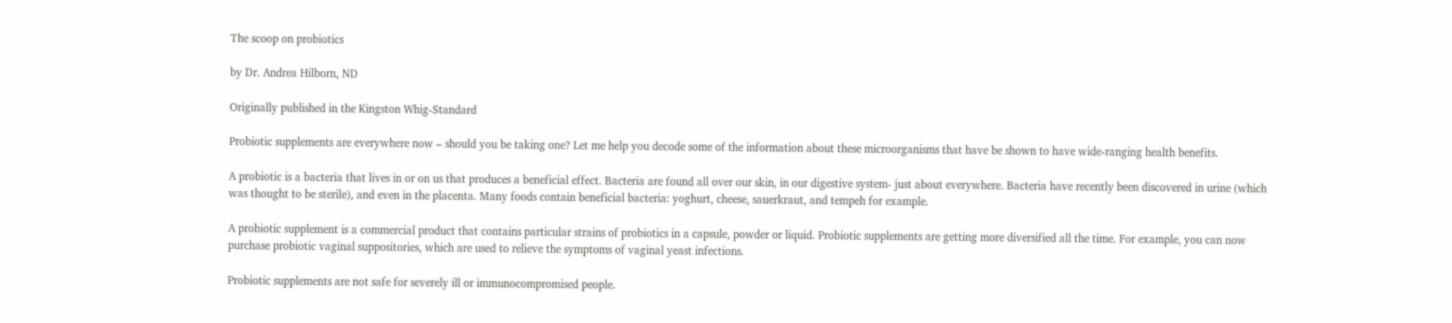The scoop on probiotics

by Dr. Andrea Hilborn, ND

Originally published in the Kingston Whig-Standard

Probiotic supplements are everywhere now – should you be taking one? Let me help you decode some of the information about these microorganisms that have be shown to have wide-ranging health benefits.

A probiotic is a bacteria that lives in or on us that produces a beneficial effect. Bacteria are found all over our skin, in our digestive system- just about everywhere. Bacteria have recently been discovered in urine (which was thought to be sterile), and even in the placenta. Many foods contain beneficial bacteria: yoghurt, cheese, sauerkraut, and tempeh for example.

A probiotic supplement is a commercial product that contains particular strains of probiotics in a capsule, powder or liquid. Probiotic supplements are getting more diversified all the time. For example, you can now purchase probiotic vaginal suppositories, which are used to relieve the symptoms of vaginal yeast infections.

Probiotic supplements are not safe for severely ill or immunocompromised people.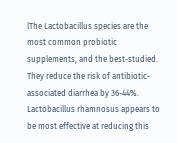lThe Lactobacillus species are the most common probiotic supplements, and the best-studied. They reduce the risk of antibiotic-associated diarrhea by 36-44%. Lactobacillus rhamnosus appears to be most effective at reducing this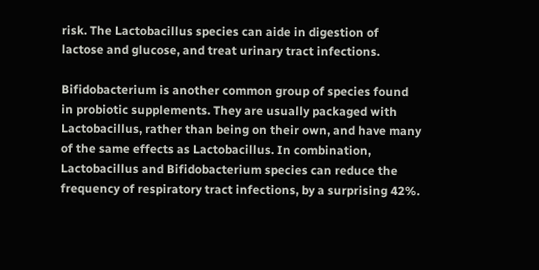risk. The Lactobacillus species can aide in digestion of lactose and glucose, and treat urinary tract infections.

Bifidobacterium is another common group of species found in probiotic supplements. They are usually packaged with Lactobacillus, rather than being on their own, and have many of the same effects as Lactobacillus. In combination, Lactobacillus and Bifidobacterium species can reduce the frequency of respiratory tract infections, by a surprising 42%.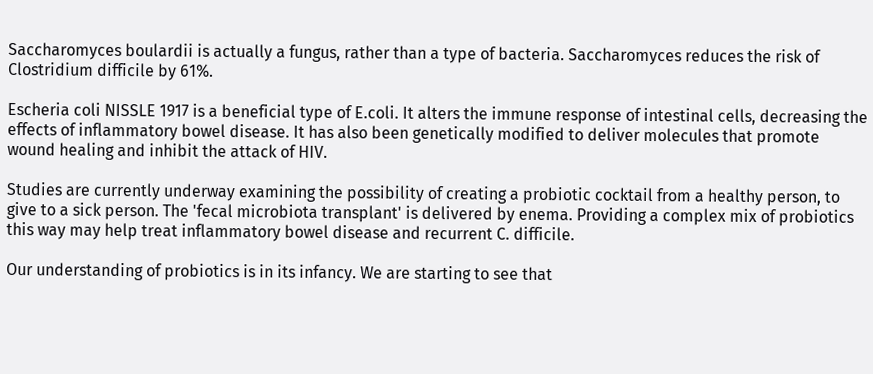Saccharomyces boulardii is actually a fungus, rather than a type of bacteria. Saccharomyces reduces the risk of Clostridium difficile by 61%.

Escheria coli NISSLE 1917 is a beneficial type of E.coli. It alters the immune response of intestinal cells, decreasing the effects of inflammatory bowel disease. It has also been genetically modified to deliver molecules that promote wound healing and inhibit the attack of HIV.

Studies are currently underway examining the possibility of creating a probiotic cocktail from a healthy person, to give to a sick person. The 'fecal microbiota transplant' is delivered by enema. Providing a complex mix of probiotics this way may help treat inflammatory bowel disease and recurrent C. difficile.

Our understanding of probiotics is in its infancy. We are starting to see that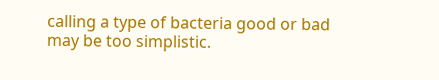calling a type of bacteria good or bad may be too simplistic.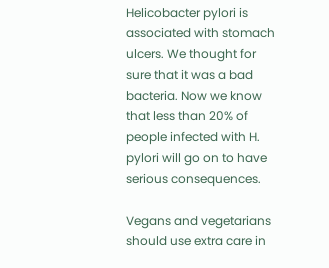Helicobacter pylori is associated with stomach ulcers. We thought for sure that it was a bad bacteria. Now we know that less than 20% of people infected with H. pylori will go on to have serious consequences.

Vegans and vegetarians should use extra care in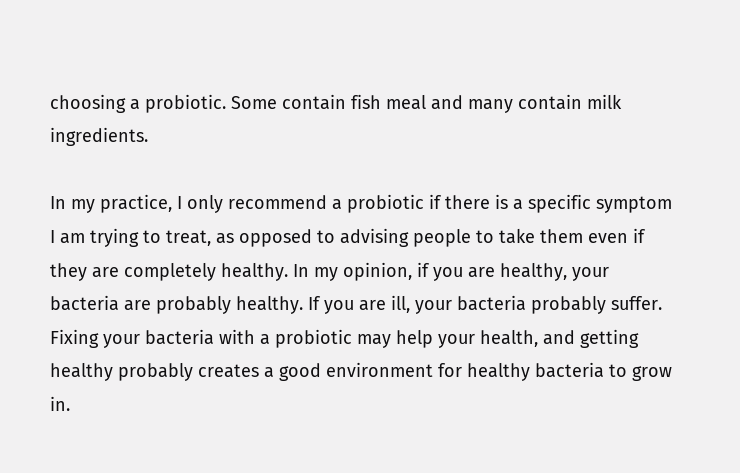choosing a probiotic. Some contain fish meal and many contain milk ingredients.

In my practice, I only recommend a probiotic if there is a specific symptom I am trying to treat, as opposed to advising people to take them even if they are completely healthy. In my opinion, if you are healthy, your bacteria are probably healthy. If you are ill, your bacteria probably suffer. Fixing your bacteria with a probiotic may help your health, and getting healthy probably creates a good environment for healthy bacteria to grow in.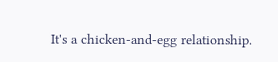It's a chicken-and-egg relationship.